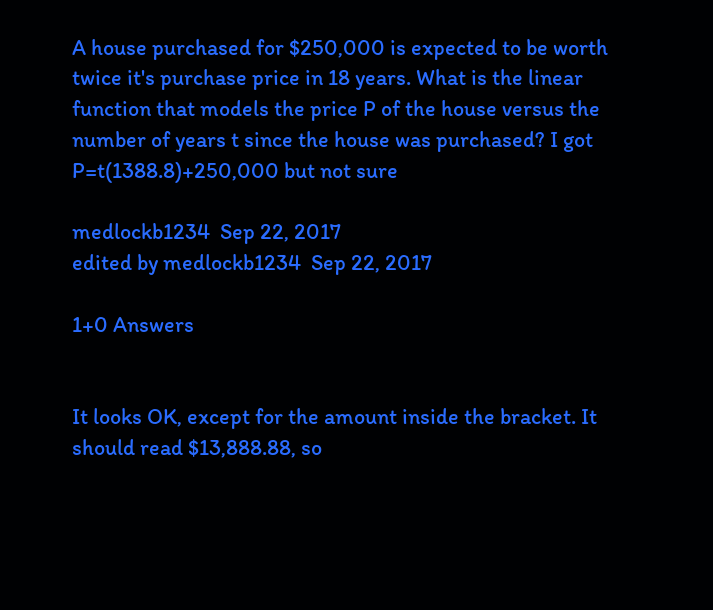A house purchased for $250,000 is expected to be worth twice it's purchase price in 18 years. What is the linear function that models the price P of the house versus the number of years t since the house was purchased? I got P=t(1388.8)+250,000 but not sure

medlockb1234  Sep 22, 2017
edited by medlockb1234  Sep 22, 2017

1+0 Answers


It looks OK, except for the amount inside the bracket. It should read $13,888.88, so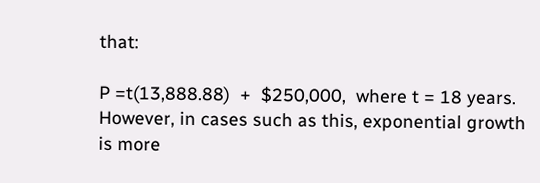that:

P =t(13,888.88)  +  $250,000,  where t = 18 years. However, in cases such as this, exponential growth is more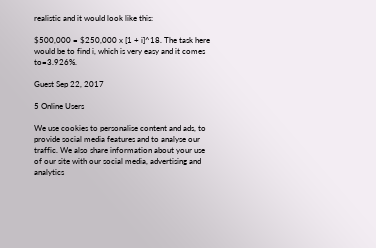realistic and it would look like this:

$500,000 = $250,000 x [1 + i]^18. The task here would be to find i, which is very easy and it comes to=3.926%.

Guest Sep 22, 2017

5 Online Users

We use cookies to personalise content and ads, to provide social media features and to analyse our traffic. We also share information about your use of our site with our social media, advertising and analytics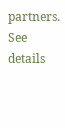partners.  See details